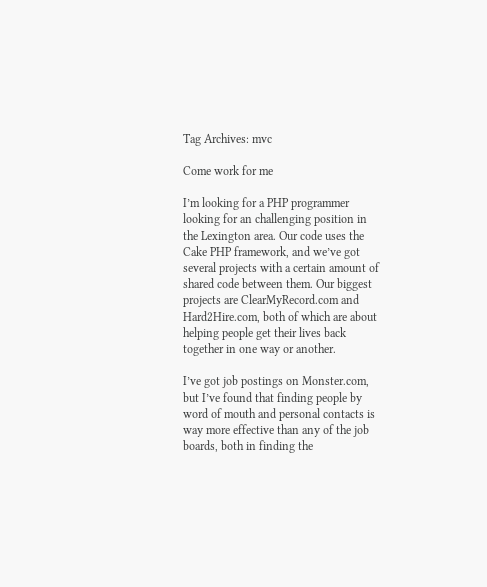Tag Archives: mvc

Come work for me

I’m looking for a PHP programmer looking for an challenging position in the Lexington area. Our code uses the Cake PHP framework, and we’ve got several projects with a certain amount of shared code between them. Our biggest projects are ClearMyRecord.com and Hard2Hire.com, both of which are about helping people get their lives back together in one way or another.

I’ve got job postings on Monster.com, but I’ve found that finding people by word of mouth and personal contacts is way more effective than any of the job boards, both in finding the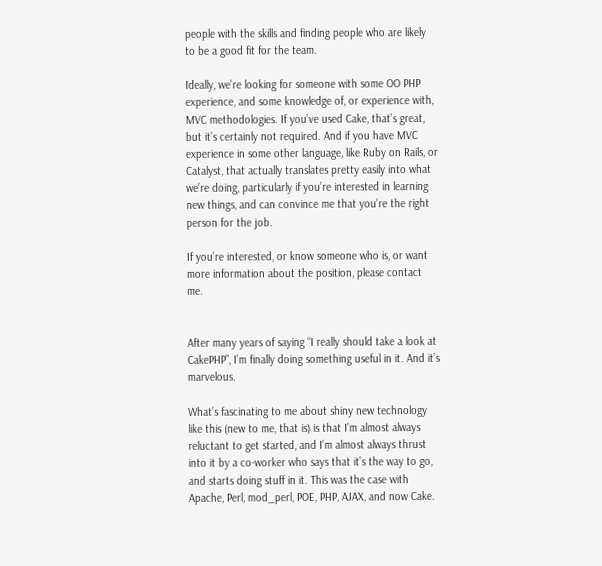people with the skills and finding people who are likely to be a good fit for the team.

Ideally, we’re looking for someone with some OO PHP experience, and some knowledge of, or experience with, MVC methodologies. If you’ve used Cake, that’s great, but it’s certainly not required. And if you have MVC experience in some other language, like Ruby on Rails, or Catalyst, that actually translates pretty easily into what we’re doing, particularly if you’re interested in learning new things, and can convince me that you’re the right person for the job.

If you’re interested, or know someone who is, or want more information about the position, please contact me.


After many years of saying “I really should take a look at CakePHP”, I’m finally doing something useful in it. And it’s marvelous.

What’s fascinating to me about shiny new technology like this (new to me, that is) is that I’m almost always reluctant to get started, and I’m almost always thrust into it by a co-worker who says that it’s the way to go, and starts doing stuff in it. This was the case with Apache, Perl, mod_perl, POE, PHP, AJAX, and now Cake.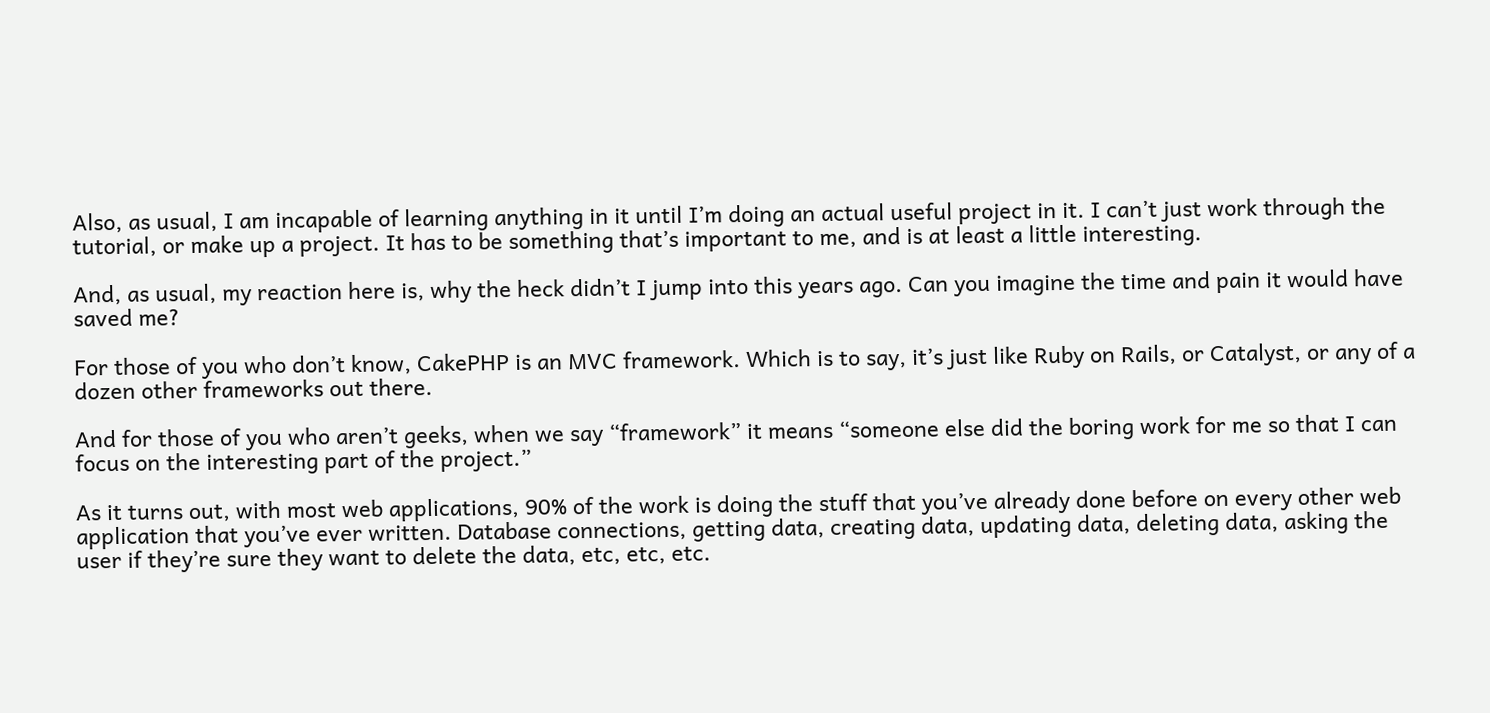Also, as usual, I am incapable of learning anything in it until I’m doing an actual useful project in it. I can’t just work through the tutorial, or make up a project. It has to be something that’s important to me, and is at least a little interesting.

And, as usual, my reaction here is, why the heck didn’t I jump into this years ago. Can you imagine the time and pain it would have saved me?

For those of you who don’t know, CakePHP is an MVC framework. Which is to say, it’s just like Ruby on Rails, or Catalyst, or any of a dozen other frameworks out there.

And for those of you who aren’t geeks, when we say “framework” it means “someone else did the boring work for me so that I can focus on the interesting part of the project.”

As it turns out, with most web applications, 90% of the work is doing the stuff that you’ve already done before on every other web application that you’ve ever written. Database connections, getting data, creating data, updating data, deleting data, asking the user if they’re sure they want to delete the data, etc, etc, etc.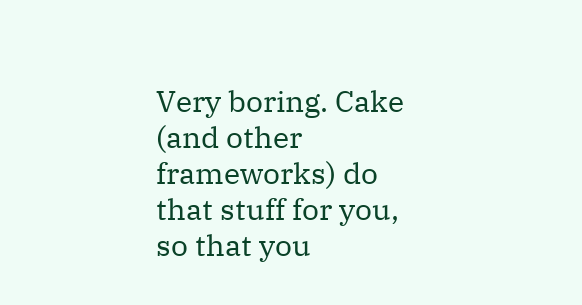Very boring. Cake (and other frameworks) do that stuff for you, so that you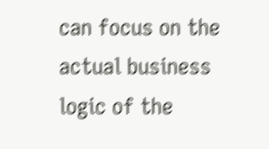can focus on the actual business logic of the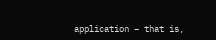application – that is,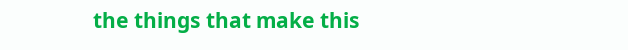the things that make this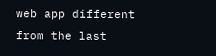web app different from the last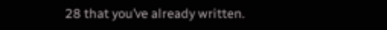28 that you’ve already written.